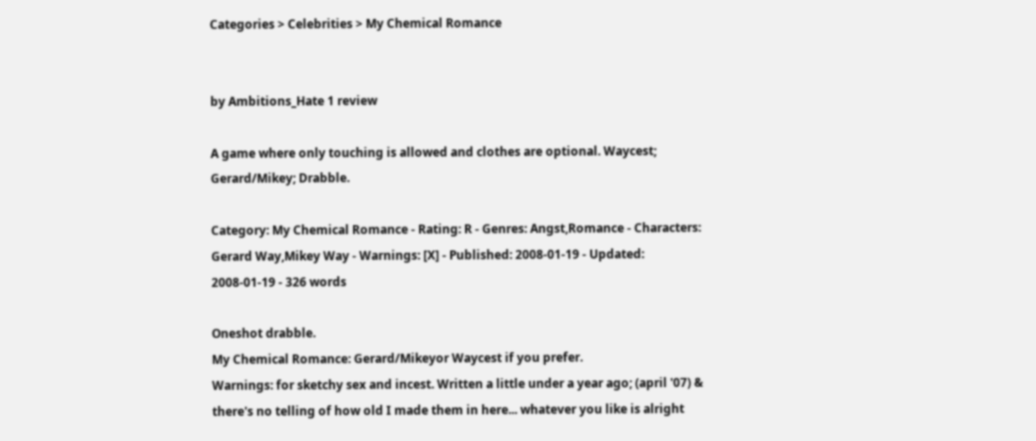Categories > Celebrities > My Chemical Romance


by Ambitions_Hate 1 review

A game where only touching is allowed and clothes are optional. Waycest; Gerard/Mikey; Drabble.

Category: My Chemical Romance - Rating: R - Genres: Angst,Romance - Characters: Gerard Way,Mikey Way - Warnings: [X] - Published: 2008-01-19 - Updated: 2008-01-19 - 326 words

Oneshot drabble.
My Chemical Romance: Gerard/Mikeyor Waycest if you prefer.
Warnings: for sketchy sex and incest. Written a little under a year ago; (april '07) & there's no telling of how old I made them in here... whatever you like is alright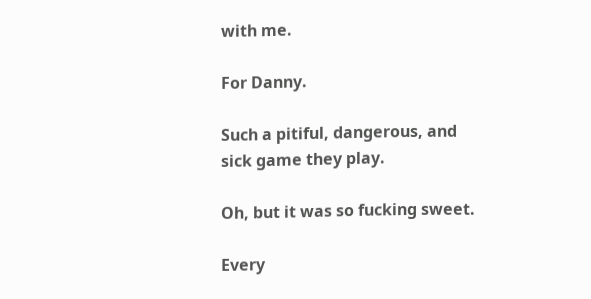with me.

For Danny.

Such a pitiful, dangerous, and sick game they play.

Oh, but it was so fucking sweet.

Every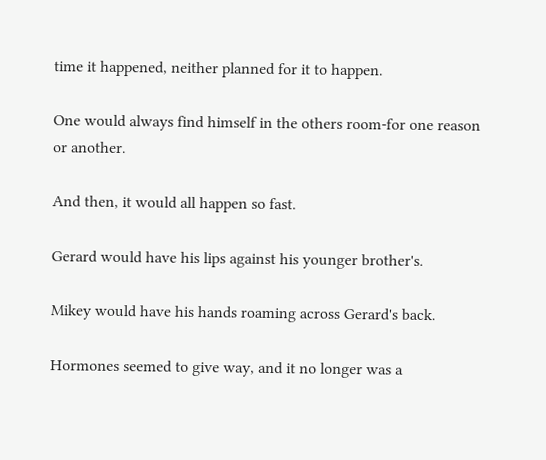time it happened, neither planned for it to happen.

One would always find himself in the others room-for one reason or another.

And then, it would all happen so fast.

Gerard would have his lips against his younger brother's.

Mikey would have his hands roaming across Gerard's back.

Hormones seemed to give way, and it no longer was a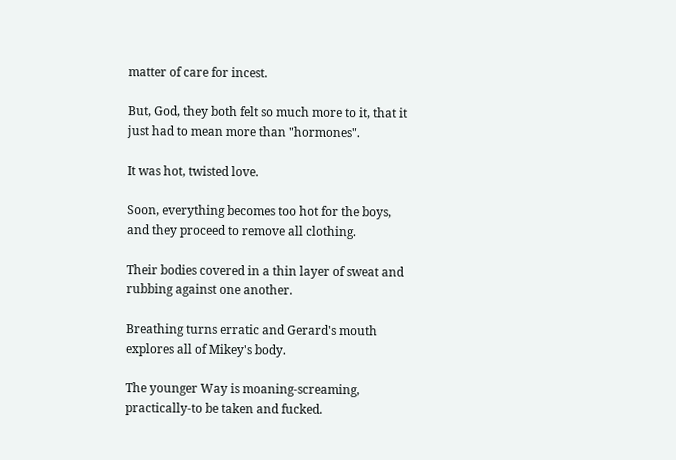matter of care for incest.

But, God, they both felt so much more to it, that it just had to mean more than "hormones".

It was hot, twisted love.

Soon, everything becomes too hot for the boys, and they proceed to remove all clothing.

Their bodies covered in a thin layer of sweat and rubbing against one another.

Breathing turns erratic and Gerard's mouth explores all of Mikey's body.

The younger Way is moaning-screaming, practically-to be taken and fucked.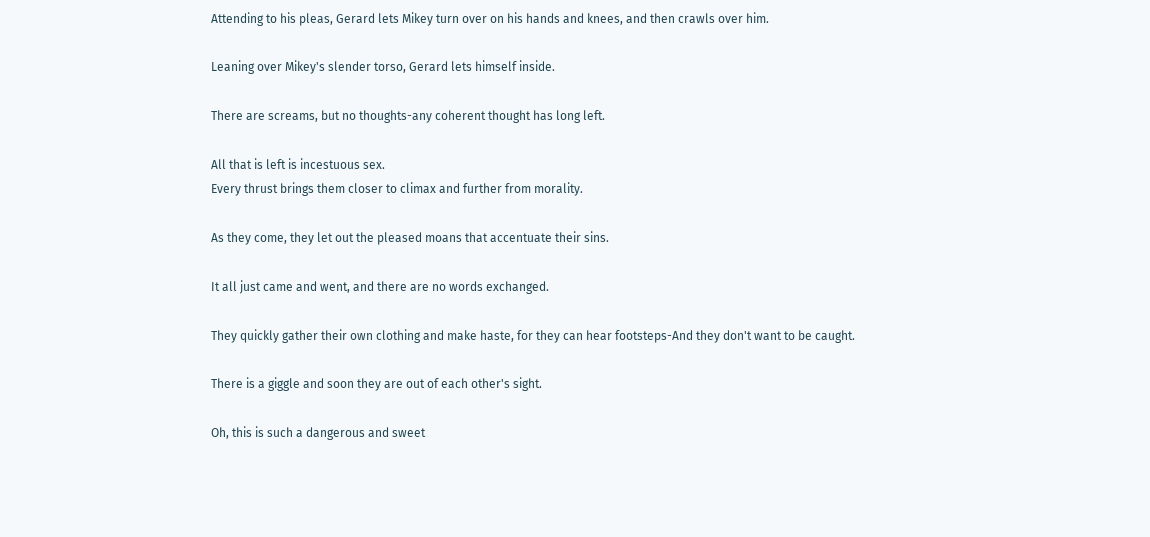Attending to his pleas, Gerard lets Mikey turn over on his hands and knees, and then crawls over him.

Leaning over Mikey's slender torso, Gerard lets himself inside.

There are screams, but no thoughts-any coherent thought has long left.

All that is left is incestuous sex.
Every thrust brings them closer to climax and further from morality.

As they come, they let out the pleased moans that accentuate their sins.

It all just came and went, and there are no words exchanged.

They quickly gather their own clothing and make haste, for they can hear footsteps-And they don't want to be caught.

There is a giggle and soon they are out of each other's sight.

Oh, this is such a dangerous and sweet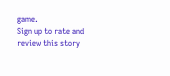game.
Sign up to rate and review this story